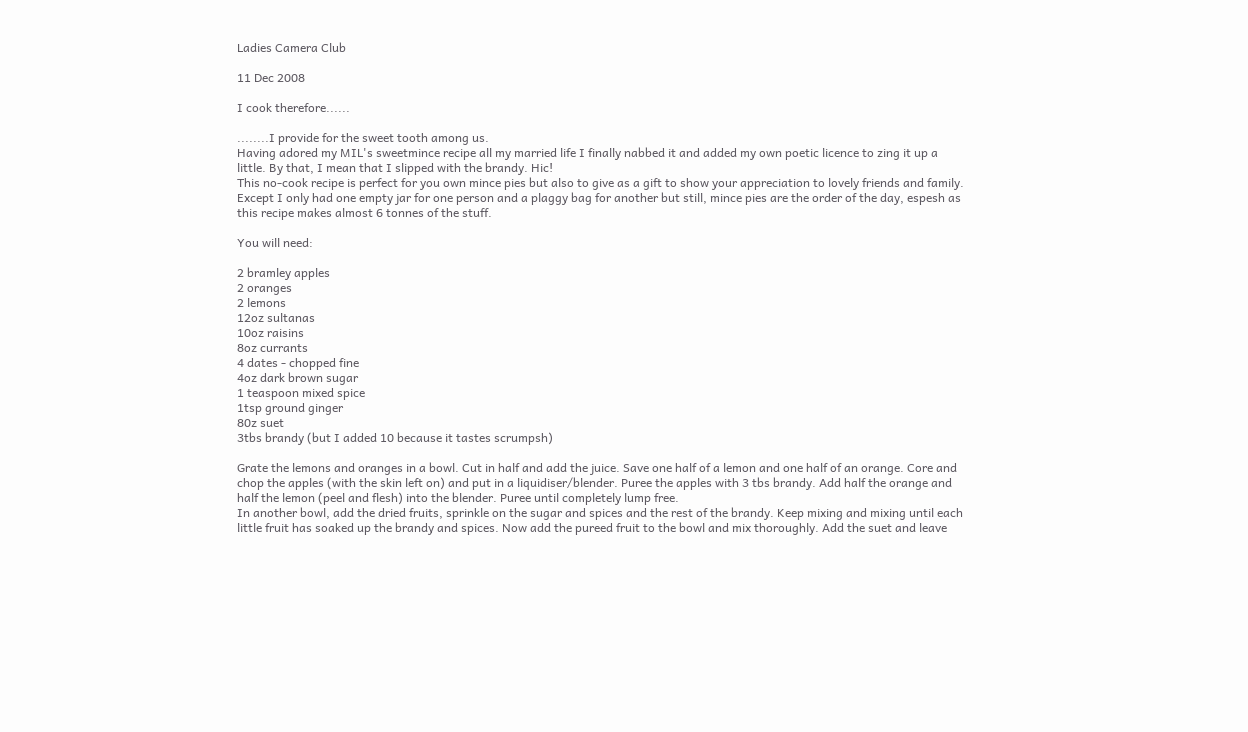Ladies Camera Club

11 Dec 2008

I cook therefore......

........I provide for the sweet tooth among us.
Having adored my MIL's sweetmince recipe all my married life I finally nabbed it and added my own poetic licence to zing it up a little. By that, I mean that I slipped with the brandy. Hic!
This no-cook recipe is perfect for you own mince pies but also to give as a gift to show your appreciation to lovely friends and family. Except I only had one empty jar for one person and a plaggy bag for another but still, mince pies are the order of the day, espesh as this recipe makes almost 6 tonnes of the stuff.

You will need:

2 bramley apples
2 oranges
2 lemons
12oz sultanas
10oz raisins
8oz currants
4 dates - chopped fine
4oz dark brown sugar
1 teaspoon mixed spice
1tsp ground ginger
80z suet
3tbs brandy (but I added 10 because it tastes scrumpsh)

Grate the lemons and oranges in a bowl. Cut in half and add the juice. Save one half of a lemon and one half of an orange. Core and chop the apples (with the skin left on) and put in a liquidiser/blender. Puree the apples with 3 tbs brandy. Add half the orange and half the lemon (peel and flesh) into the blender. Puree until completely lump free.
In another bowl, add the dried fruits, sprinkle on the sugar and spices and the rest of the brandy. Keep mixing and mixing until each little fruit has soaked up the brandy and spices. Now add the pureed fruit to the bowl and mix thoroughly. Add the suet and leave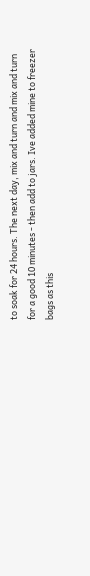to soak for 24 hours. The next day, mix and turn and mix and turn for a good 10 minutes - then add to jars. Ive added mine to freezer bags as this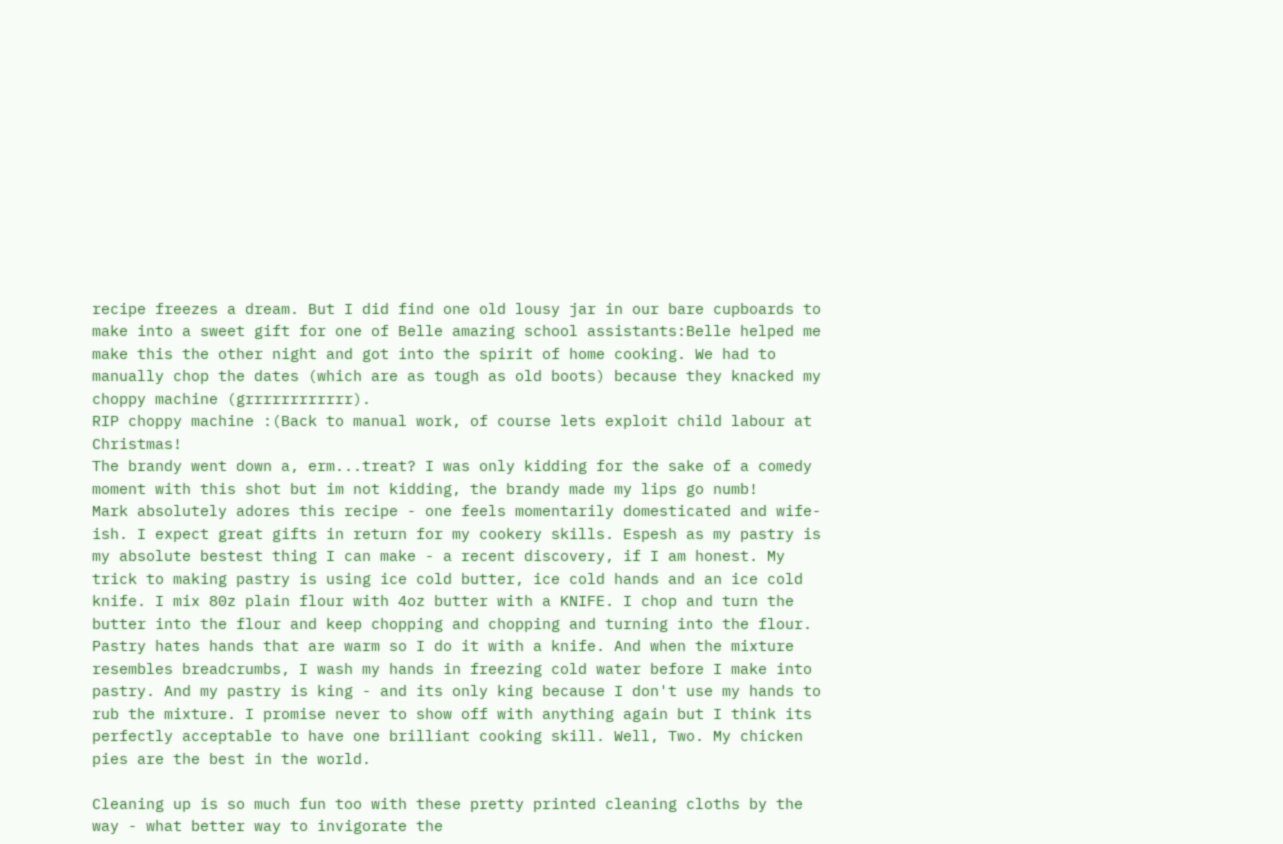recipe freezes a dream. But I did find one old lousy jar in our bare cupboards to make into a sweet gift for one of Belle amazing school assistants:Belle helped me make this the other night and got into the spirit of home cooking. We had to manually chop the dates (which are as tough as old boots) because they knacked my choppy machine (grrrrrrrrrrrr).
RIP choppy machine :(Back to manual work, of course lets exploit child labour at Christmas!
The brandy went down a, erm...treat? I was only kidding for the sake of a comedy moment with this shot but im not kidding, the brandy made my lips go numb!
Mark absolutely adores this recipe - one feels momentarily domesticated and wife-ish. I expect great gifts in return for my cookery skills. Espesh as my pastry is my absolute bestest thing I can make - a recent discovery, if I am honest. My trick to making pastry is using ice cold butter, ice cold hands and an ice cold knife. I mix 80z plain flour with 4oz butter with a KNIFE. I chop and turn the butter into the flour and keep chopping and chopping and turning into the flour. Pastry hates hands that are warm so I do it with a knife. And when the mixture resembles breadcrumbs, I wash my hands in freezing cold water before I make into pastry. And my pastry is king - and its only king because I don't use my hands to rub the mixture. I promise never to show off with anything again but I think its perfectly acceptable to have one brilliant cooking skill. Well, Two. My chicken pies are the best in the world.

Cleaning up is so much fun too with these pretty printed cleaning cloths by the way - what better way to invigorate the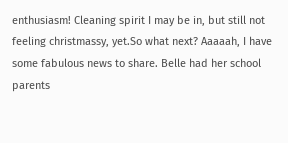enthusiasm! Cleaning spirit I may be in, but still not feeling christmassy, yet.So what next? Aaaaah, I have some fabulous news to share. Belle had her school parents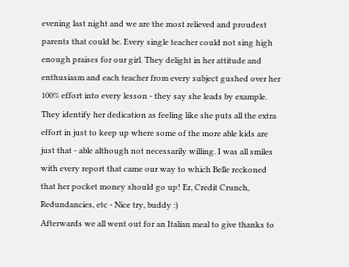evening last night and we are the most relieved and proudest parents that could be. Every single teacher could not sing high enough praises for our girl. They delight in her attitude and enthusiasm and each teacher from every subject gushed over her 100% effort into every lesson - they say she leads by example. They identify her dedication as feeling like she puts all the extra effort in just to keep up where some of the more able kids are just that - able although not necessarily willing. I was all smiles with every report that came our way to which Belle reckoned that her pocket money should go up! Er, Credit Crunch, Redundancies, etc - Nice try, buddy :)
Afterwards we all went out for an Italian meal to give thanks to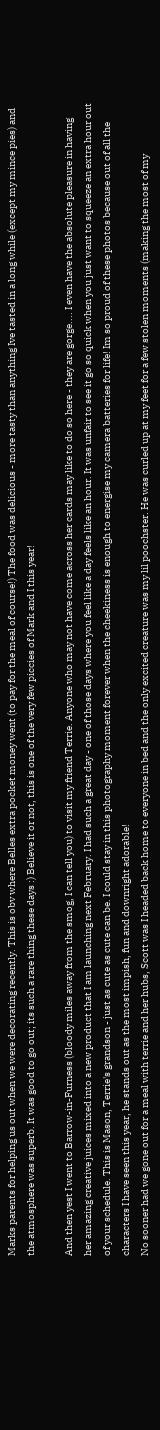Marks parents for helping us out when we were decorating recently. This is obv where Belles extra pocket money went (to pay for the meal of course!) The food was delicious - more tasty than anything Ive tasted in a long while (except my mince pies) and the atmosphere was superb. It was good to go out; its such a rare thing these days :) Believe it or not, this is one of the very few piccies of Mark and I this year!

And then yest I went to Barrow-in-Furness (bloody miles away from the smog, I can tell you) to visit my friend Terrie. Anyone who may not have come across her cards may like to do so here - they are gorge.... I even have the absolute pleasure in having her amazing creative juices mixed into a new product that I am launching next February. I had such a great day - one of those days where you feel like a day feels like an hour. It was unfair to see it go so quick when you just want to squeeze an extra hour out of your schedule. This is Mason, Terrie's grandson - just as cute as cute can be. I could stay in this photography moment forever when the cheekiness is enough to energise my camera batteries for life! Im so proud of these photos because out of all the characters I have seen this year, he stands out as the most impish, fun and downright adorable!
No sooner had we gone out for a meal with terrie and her hubs, Scott was I headed back home to everyone in bed and the only excited creature was my lil poochster. He was curled up at my feet for a few stolen moments (making the most of my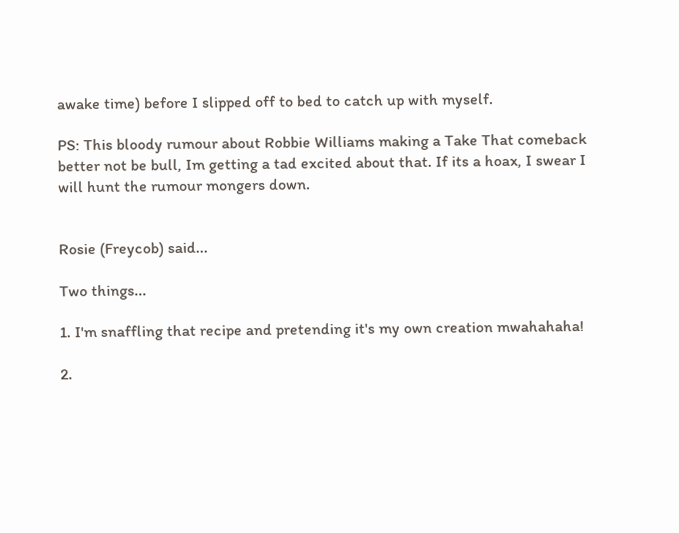awake time) before I slipped off to bed to catch up with myself.

PS: This bloody rumour about Robbie Williams making a Take That comeback better not be bull, Im getting a tad excited about that. If its a hoax, I swear I will hunt the rumour mongers down.


Rosie (Freycob) said...

Two things...

1. I'm snaffling that recipe and pretending it's my own creation mwahahaha!

2.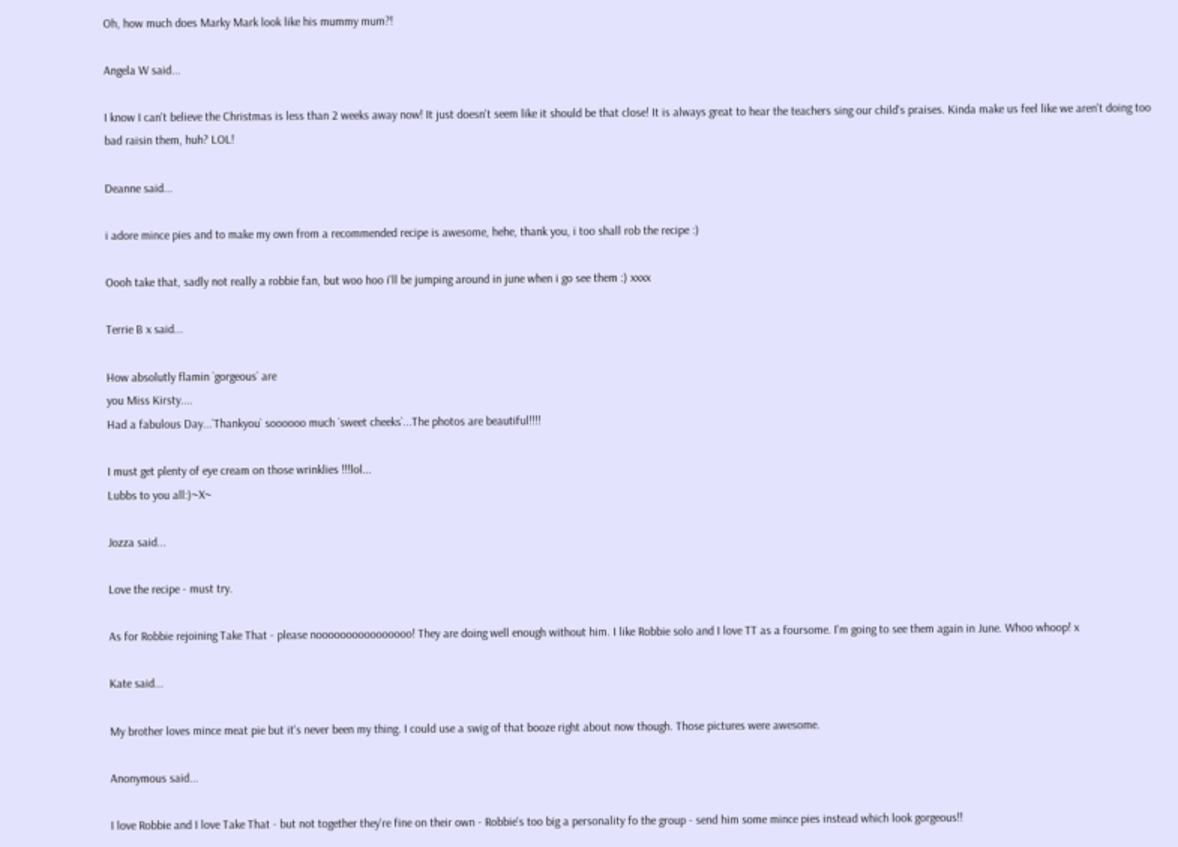Oh, how much does Marky Mark look like his mummy mum?!

Angela W said...

I know I can't believe the Christmas is less than 2 weeks away now! It just doesn't seem like it should be that close! It is always great to hear the teachers sing our child's praises. Kinda make us feel like we aren't doing too bad raisin them, huh? LOL!

Deanne said...

i adore mince pies and to make my own from a recommended recipe is awesome, hehe, thank you, i too shall rob the recipe :)

Oooh take that, sadly not really a robbie fan, but woo hoo i'll be jumping around in june when i go see them :) xxxx

Terrie B x said...

How absolutly flamin `gorgeous` are
you Miss Kirsty....
Had a fabulous Day...`Thankyou` soooooo much `sweet cheeks`...The photos are beautiful!!!!

I must get plenty of eye cream on those wrinklies !!!lol...
Lubbs to you all:)~X~

Jozza said...

Love the recipe - must try.

As for Robbie rejoining Take That - please noooooooooooooooo! They are doing well enough without him. I like Robbie solo and I love TT as a foursome. I'm going to see them again in June. Whoo whoop! x

Kate said...

My brother loves mince meat pie but it's never been my thing. I could use a swig of that booze right about now though. Those pictures were awesome.

Anonymous said...

I love Robbie and I love Take That - but not together they're fine on their own - Robbie's too big a personality fo the group - send him some mince pies instead which look gorgeous!!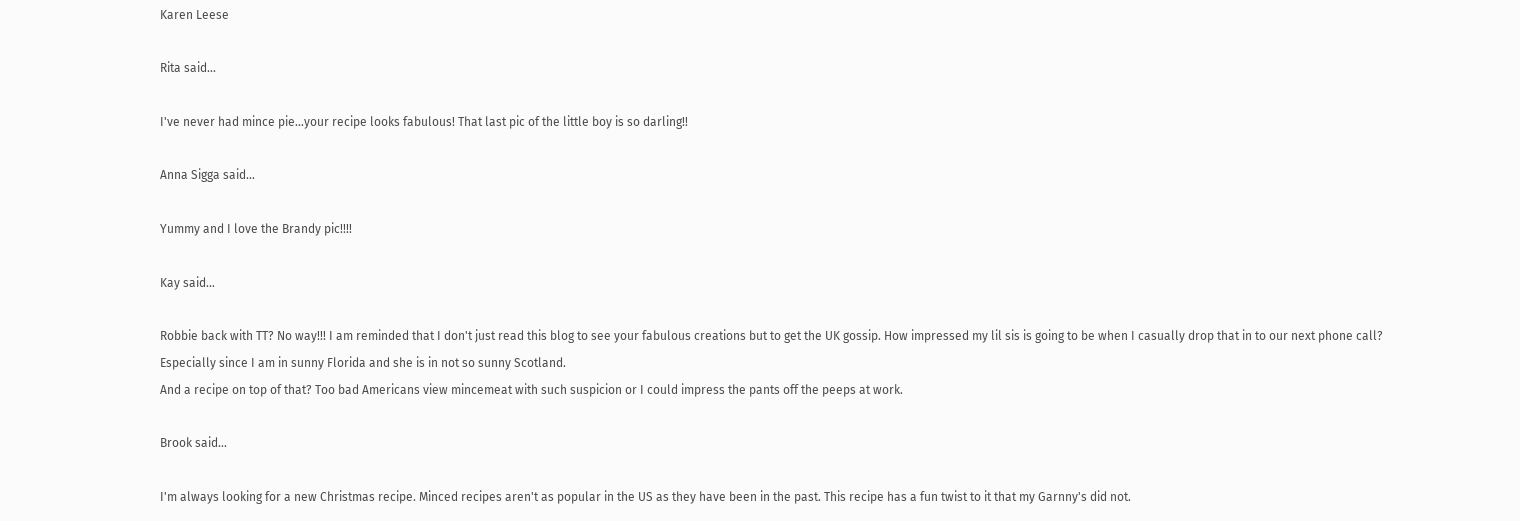Karen Leese

Rita said...

I've never had mince pie...your recipe looks fabulous! That last pic of the little boy is so darling!!

Anna Sigga said...

Yummy and I love the Brandy pic!!!!

Kay said...

Robbie back with TT? No way!!! I am reminded that I don't just read this blog to see your fabulous creations but to get the UK gossip. How impressed my lil sis is going to be when I casually drop that in to our next phone call? Especially since I am in sunny Florida and she is in not so sunny Scotland.
And a recipe on top of that? Too bad Americans view mincemeat with such suspicion or I could impress the pants off the peeps at work.

Brook said...

I'm always looking for a new Christmas recipe. Minced recipes aren't as popular in the US as they have been in the past. This recipe has a fun twist to it that my Garnny's did not.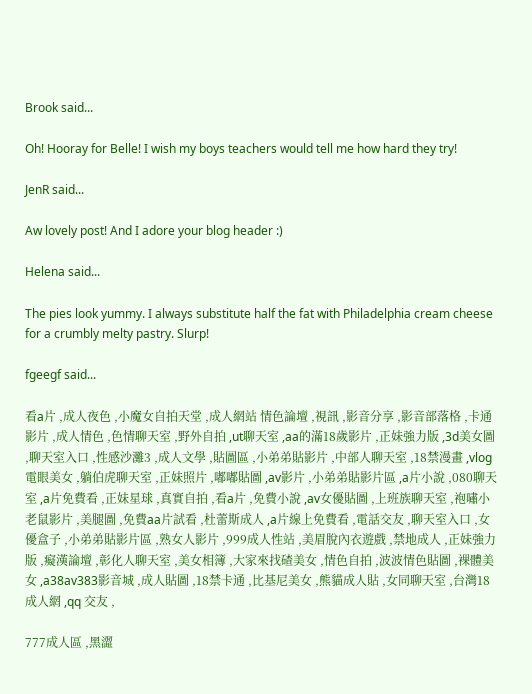Brook said...

Oh! Hooray for Belle! I wish my boys teachers would tell me how hard they try!

JenR said...

Aw lovely post! And I adore your blog header :)

Helena said...

The pies look yummy. I always substitute half the fat with Philadelphia cream cheese for a crumbly melty pastry. Slurp!

fgeegf said...

看a片 ,成人夜色 ,小魔女自拍天堂 ,成人網站 情色論壇 ,視訊 ,影音分享 ,影音部落格 ,卡通影片 ,成人情色 ,色情聊天室 ,野外自拍 ,ut聊天室 ,aa的滿18歲影片 ,正妹強力版 ,3d美女圖 ,聊天室入口 ,性感沙灘3 ,成人文學 ,貼圖區 ,小弟弟貼影片 ,中部人聊天室 ,18禁漫畫 ,vlog電眼美女 ,躺伯虎聊天室 ,正妹照片 ,嘟嘟貼圖 ,av影片 ,小弟弟貼影片區 ,a片小說 ,080聊天室 ,a片免費看 ,正妹星球 ,真實自拍 ,看a片 ,免費小說 ,av女優貼圖 ,上班族聊天室 ,袍嘯小老鼠影片 ,美腿圖 ,免費aa片試看 ,杜蕾斯成人 ,a片線上免費看 ,電話交友 ,聊天室入口 ,女優盒子 ,小弟弟貼影片區 ,熟女人影片 ,999成人性站 ,美眉脫內衣遊戲 ,禁地成人 ,正妹強力版 ,癡漢論壇 ,彰化人聊天室 ,美女相簿 ,大家來找碴美女 ,情色自拍 ,波波情色貼圖 ,裸體美女 ,a38av383影音城 ,成人貼圖 ,18禁卡通 ,比基尼美女 ,熊貓成人貼 ,女同聊天室 ,台灣18成人網 ,qq 交友 ,

777成人區 ,黑澀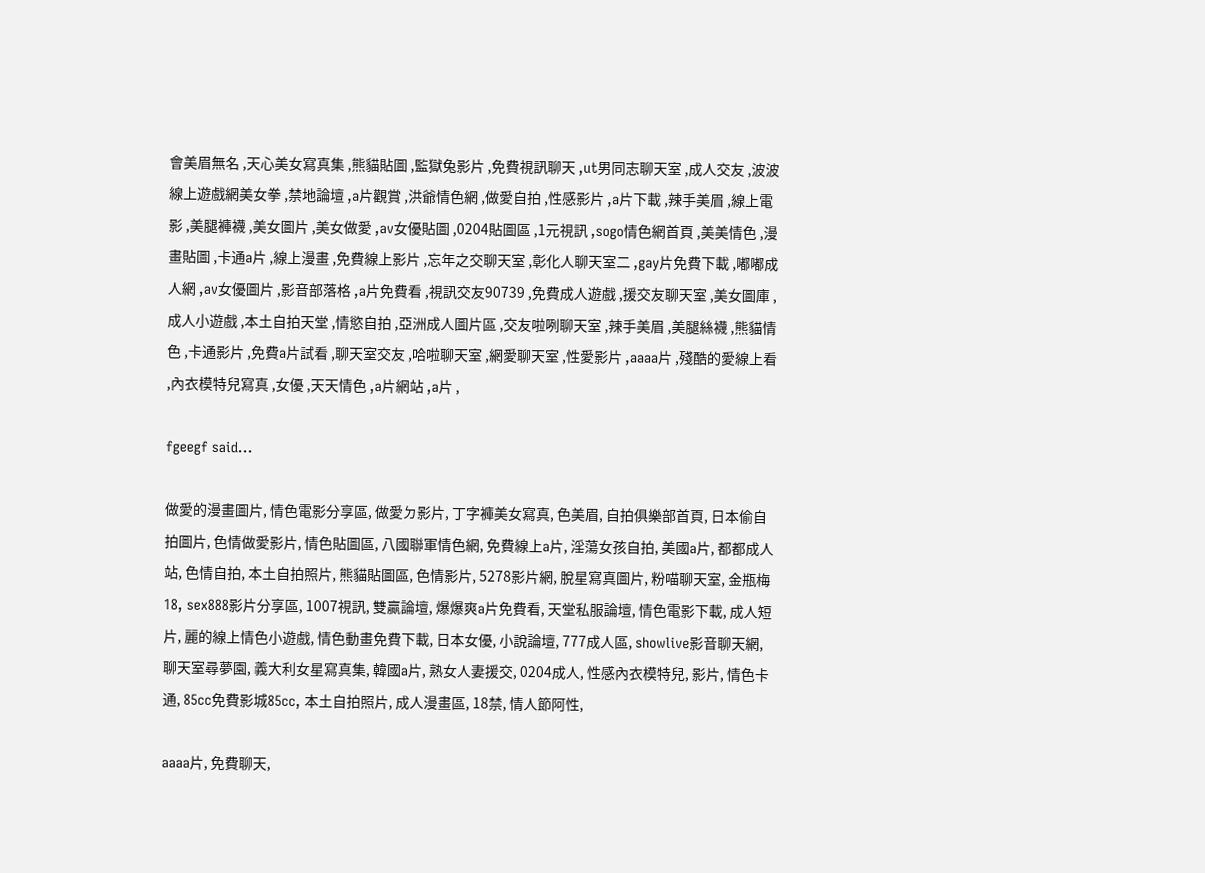會美眉無名 ,天心美女寫真集 ,熊貓貼圖 ,監獄兔影片 ,免費視訊聊天 ,ut男同志聊天室 ,成人交友 ,波波線上遊戲網美女拳 ,禁地論壇 ,a片觀賞 ,洪爺情色網 ,做愛自拍 ,性感影片 ,a片下載 ,辣手美眉 ,線上電影 ,美腿褲襪 ,美女圖片 ,美女做愛 ,av女優貼圖 ,0204貼圖區 ,1元視訊 ,sogo情色網首頁 ,美美情色 ,漫畫貼圖 ,卡通a片 ,線上漫畫 ,免費線上影片 ,忘年之交聊天室 ,彰化人聊天室二 ,gay片免費下載 ,嘟嘟成人網 ,av女優圖片 ,影音部落格 ,a片免費看 ,視訊交友90739 ,免費成人遊戲 ,援交友聊天室 ,美女圖庫 ,成人小遊戲 ,本土自拍天堂 ,情慾自拍 ,亞洲成人圖片區 ,交友啦咧聊天室 ,辣手美眉 ,美腿絲襪 ,熊貓情色 ,卡通影片 ,免費a片試看 ,聊天室交友 ,哈啦聊天室 ,網愛聊天室 ,性愛影片 ,aaaa片 ,殘酷的愛線上看 ,內衣模特兒寫真 ,女優 ,天天情色 ,a片網站 ,a片 ,

fgeegf said...

做愛的漫畫圖片, 情色電影分享區, 做愛ㄉ影片, 丁字褲美女寫真, 色美眉, 自拍俱樂部首頁, 日本偷自拍圖片, 色情做愛影片, 情色貼圖區, 八國聯軍情色網, 免費線上a片, 淫蕩女孩自拍, 美國a片, 都都成人站, 色情自拍, 本土自拍照片, 熊貓貼圖區, 色情影片, 5278影片網, 脫星寫真圖片, 粉喵聊天室, 金瓶梅18, sex888影片分享區, 1007視訊, 雙贏論壇, 爆爆爽a片免費看, 天堂私服論壇, 情色電影下載, 成人短片, 麗的線上情色小遊戲, 情色動畫免費下載, 日本女優, 小說論壇, 777成人區, showlive影音聊天網, 聊天室尋夢園, 義大利女星寫真集, 韓國a片, 熟女人妻援交, 0204成人, 性感內衣模特兒, 影片, 情色卡通, 85cc免費影城85cc, 本土自拍照片, 成人漫畫區, 18禁, 情人節阿性,

aaaa片, 免費聊天,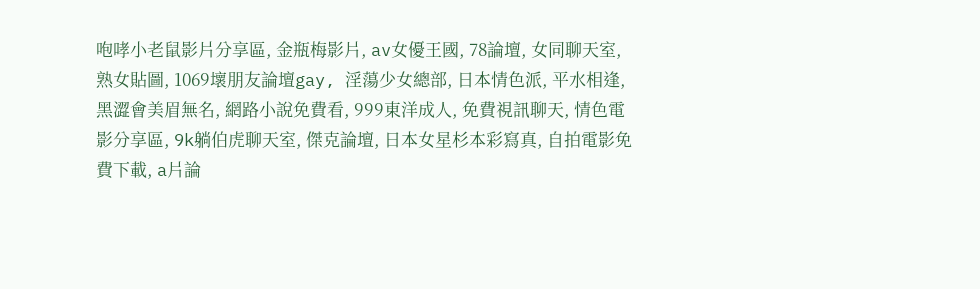咆哮小老鼠影片分享區, 金瓶梅影片, av女優王國, 78論壇, 女同聊天室, 熟女貼圖, 1069壞朋友論壇gay, 淫蕩少女總部, 日本情色派, 平水相逢, 黑澀會美眉無名, 網路小說免費看, 999東洋成人, 免費視訊聊天, 情色電影分享區, 9k躺伯虎聊天室, 傑克論壇, 日本女星杉本彩寫真, 自拍電影免費下載, a片論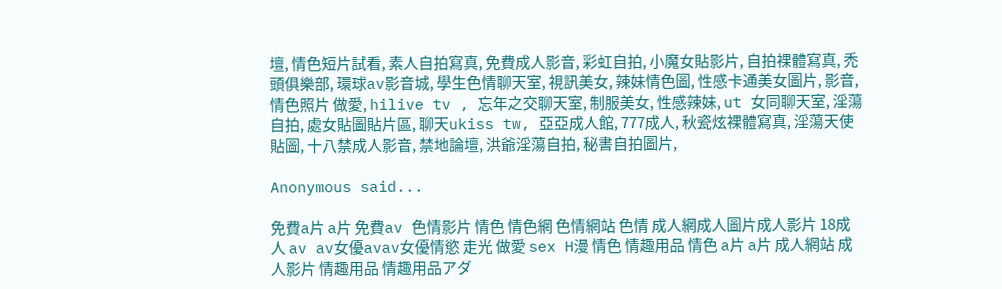壇, 情色短片試看, 素人自拍寫真, 免費成人影音, 彩虹自拍, 小魔女貼影片, 自拍裸體寫真, 禿頭俱樂部, 環球av影音城, 學生色情聊天室, 視訊美女, 辣妹情色圖, 性感卡通美女圖片, 影音, 情色照片 做愛, hilive tv , 忘年之交聊天室, 制服美女, 性感辣妹, ut 女同聊天室, 淫蕩自拍, 處女貼圖貼片區, 聊天ukiss tw, 亞亞成人館, 777成人, 秋瓷炫裸體寫真, 淫蕩天使貼圖, 十八禁成人影音, 禁地論壇, 洪爺淫蕩自拍, 秘書自拍圖片,

Anonymous said...

免費a片 a片 免費av 色情影片 情色 情色網 色情網站 色情 成人網成人圖片成人影片 18成人 av av女優avav女優情慾 走光 做愛 sex H漫 情色 情趣用品 情色 a片 a片 成人網站 成人影片 情趣用品 情趣用品アダ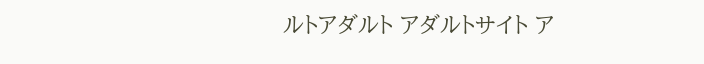ルトアダルト アダルトサイト ア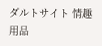ダルトサイト 情趣用品